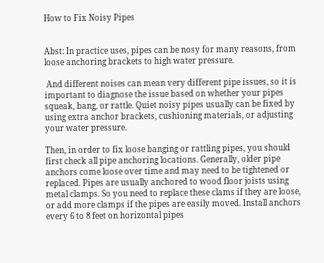How to Fix Noisy Pipes


Abst: In practice uses, pipes can be nosy for many reasons, from loose anchoring brackets to high water pressure.

 And different noises can mean very different pipe issues, so it is important to diagnose the issue based on whether your pipes squeak, bang, or rattle. Quiet noisy pipes usually can be fixed by using extra anchor brackets, cushioning materials, or adjusting your water pressure.

Then, in order to fix loose banging or rattling pipes, you should first check all pipe anchoring locations. Generally, older pipe anchors come loose over time and may need to be tightened or replaced. Pipes are usually anchored to wood floor joists using metal clamps. So you need to replace these clams if they are loose, or add more clamps if the pipes are easily moved. Install anchors every 6 to 8 feet on horizontal pipes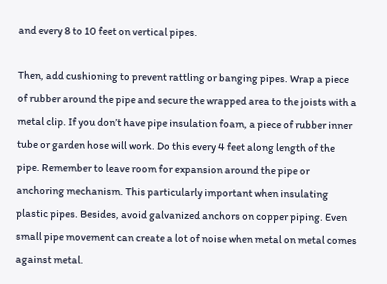and every 8 to 10 feet on vertical pipes.

Then, add cushioning to prevent rattling or banging pipes. Wrap a piece of rubber around the pipe and secure the wrapped area to the joists with a metal clip. If you don’t have pipe insulation foam, a piece of rubber inner tube or garden hose will work. Do this every 4 feet along length of the pipe. Remember to leave room for expansion around the pipe or anchoring mechanism. This particularly important when insulating plastic pipes. Besides, avoid galvanized anchors on copper piping. Even small pipe movement can create a lot of noise when metal on metal comes against metal.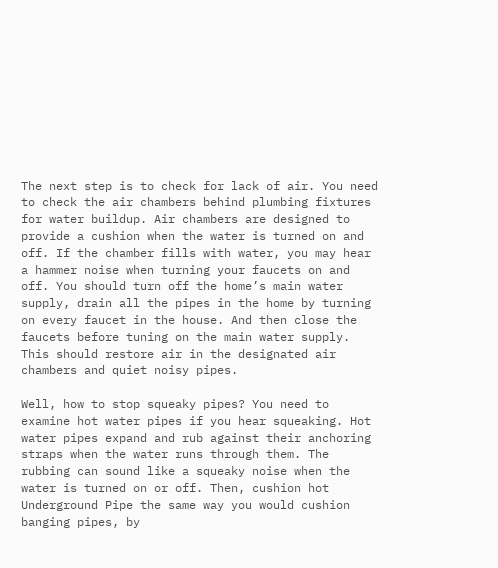The next step is to check for lack of air. You need to check the air chambers behind plumbing fixtures for water buildup. Air chambers are designed to provide a cushion when the water is turned on and off. If the chamber fills with water, you may hear a hammer noise when turning your faucets on and off. You should turn off the home’s main water supply, drain all the pipes in the home by turning on every faucet in the house. And then close the faucets before tuning on the main water supply. This should restore air in the designated air chambers and quiet noisy pipes.

Well, how to stop squeaky pipes? You need to examine hot water pipes if you hear squeaking. Hot water pipes expand and rub against their anchoring straps when the water runs through them. The rubbing can sound like a squeaky noise when the water is turned on or off. Then, cushion hot Underground Pipe the same way you would cushion banging pipes, by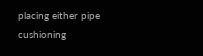placing either pipe cushioning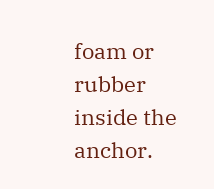foam or rubber inside the anchor.